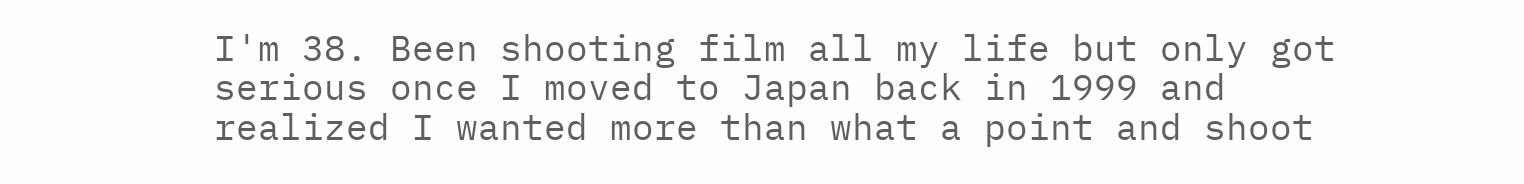I'm 38. Been shooting film all my life but only got serious once I moved to Japan back in 1999 and realized I wanted more than what a point and shoot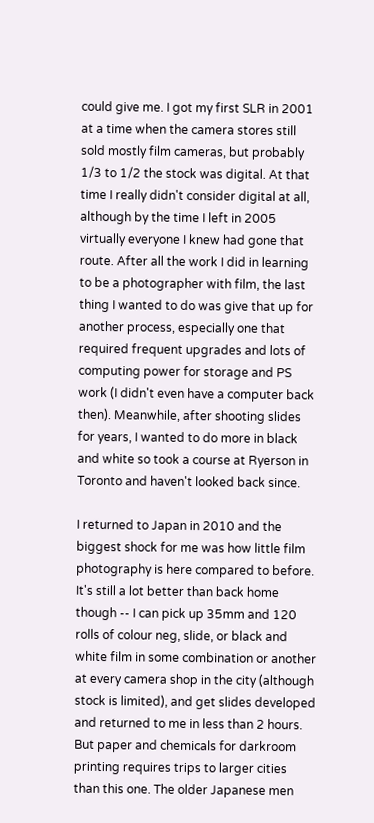could give me. I got my first SLR in 2001 at a time when the camera stores still sold mostly film cameras, but probably 1/3 to 1/2 the stock was digital. At that time I really didn't consider digital at all, although by the time I left in 2005 virtually everyone I knew had gone that route. After all the work I did in learning to be a photographer with film, the last thing I wanted to do was give that up for another process, especially one that required frequent upgrades and lots of computing power for storage and PS work (I didn't even have a computer back then). Meanwhile, after shooting slides for years, I wanted to do more in black and white so took a course at Ryerson in Toronto and haven't looked back since.

I returned to Japan in 2010 and the biggest shock for me was how little film photography is here compared to before. It's still a lot better than back home though -- I can pick up 35mm and 120 rolls of colour neg, slide, or black and white film in some combination or another at every camera shop in the city (although stock is limited), and get slides developed and returned to me in less than 2 hours. But paper and chemicals for darkroom printing requires trips to larger cities than this one. The older Japanese men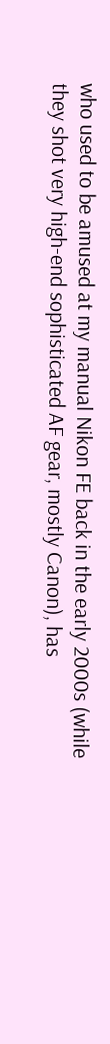who used to be amused at my manual Nikon FE back in the early 2000s (while they shot very high-end sophisticated AF gear, mostly Canon), has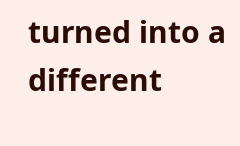turned into a different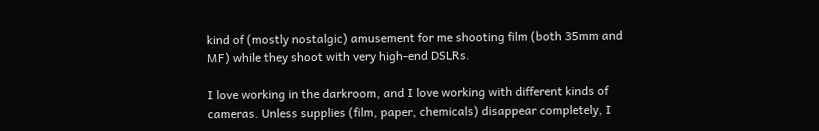kind of (mostly nostalgic) amusement for me shooting film (both 35mm and MF) while they shoot with very high-end DSLRs.

I love working in the darkroom, and I love working with different kinds of cameras. Unless supplies (film, paper, chemicals) disappear completely, I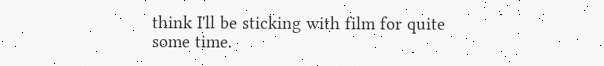think I'll be sticking with film for quite some time.